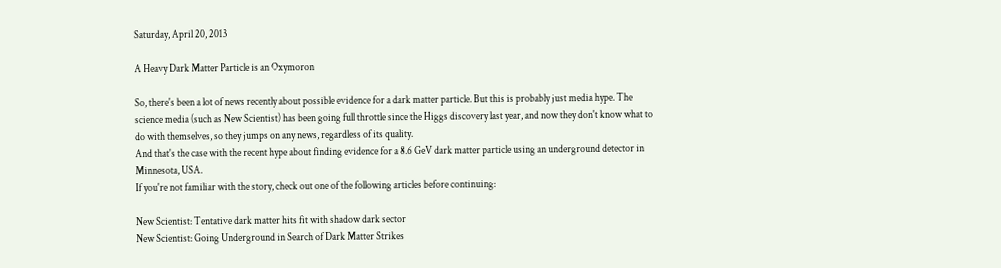Saturday, April 20, 2013

A Heavy Dark Matter Particle is an Oxymoron

So, there's been a lot of news recently about possible evidence for a dark matter particle. But this is probably just media hype. The science media (such as New Scientist) has been going full throttle since the Higgs discovery last year, and now they don't know what to do with themselves, so they jumps on any news, regardless of its quality.
And that's the case with the recent hype about finding evidence for a 8.6 GeV dark matter particle using an underground detector in Minnesota, USA.
If you're not familiar with the story, check out one of the following articles before continuing:

New Scientist: Tentative dark matter hits fit with shadow dark sector
New Scientist: Going Underground in Search of Dark Matter Strikes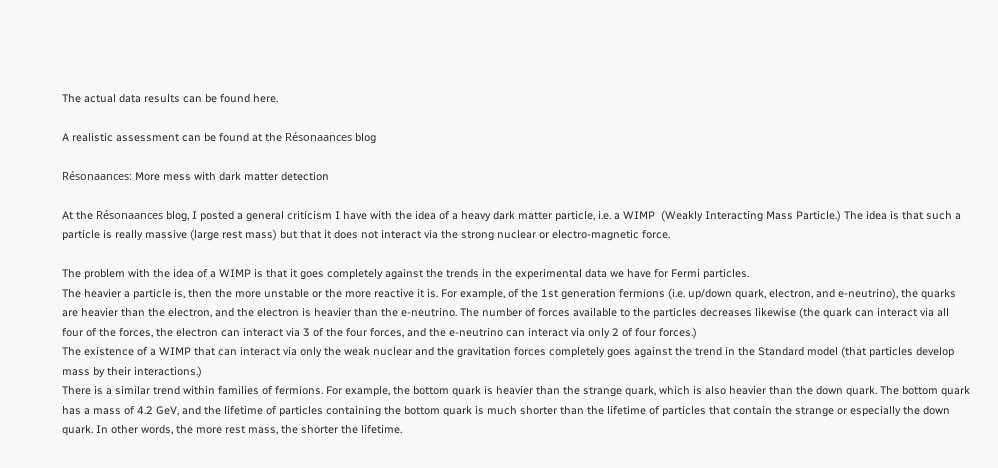The actual data results can be found here.

A realistic assessment can be found at the Résonaances blog

Résonaances: More mess with dark matter detection

At the Résonaances blog, I posted a general criticism I have with the idea of a heavy dark matter particle, i.e. a WIMP  (Weakly Interacting Mass Particle.) The idea is that such a particle is really massive (large rest mass) but that it does not interact via the strong nuclear or electro-magnetic force.

The problem with the idea of a WIMP is that it goes completely against the trends in the experimental data we have for Fermi particles.
The heavier a particle is, then the more unstable or the more reactive it is. For example, of the 1st generation fermions (i.e. up/down quark, electron, and e-neutrino), the quarks are heavier than the electron, and the electron is heavier than the e-neutrino. The number of forces available to the particles decreases likewise (the quark can interact via all four of the forces, the electron can interact via 3 of the four forces, and the e-neutrino can interact via only 2 of four forces.)
The existence of a WIMP that can interact via only the weak nuclear and the gravitation forces completely goes against the trend in the Standard model (that particles develop mass by their interactions.)
There is a similar trend within families of fermions. For example, the bottom quark is heavier than the strange quark, which is also heavier than the down quark. The bottom quark has a mass of 4.2 GeV, and the lifetime of particles containing the bottom quark is much shorter than the lifetime of particles that contain the strange or especially the down quark. In other words, the more rest mass, the shorter the lifetime.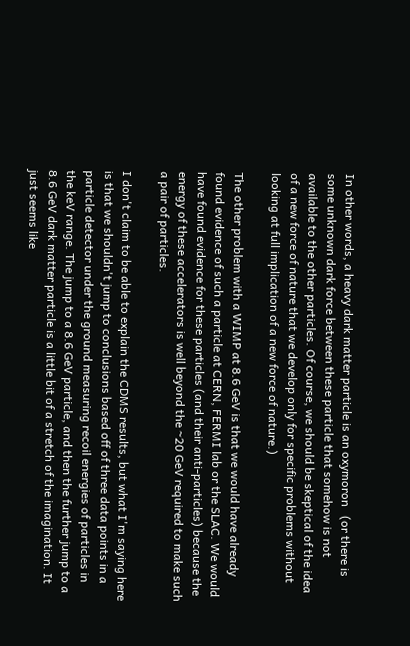In other words, a heavy dark matter particle is an oxymoron   (or there is some unknown dark force between these particle that somehow is not available to the other particles. Of course, we should be skeptical of the idea of a new force of nature that we develop only for specific problems without looking at full implication of a new force of nature.)

The other problem with a WIMP at 8.6 GeV is that we would have already found evidence of such a particle at CERN, FERMI lab or the SLAC. We would have found evidence for these particles (and their anti-particles) because the energy of these accelerators is well beyond the ~20 GeV required to make such a pair of particles.

I don't claim to be able to explain the CDMS results, but what I'm saying here is that we shouldn't jump to conclusions based off of three data points in a particle detector under the ground measuring recoil energies of particles in the keV range. The jump to a 8.6 GeV particle, and then the further jump to a 8.6 GeV dark matter particle is a little bit of a stretch of the imagination. It just seems like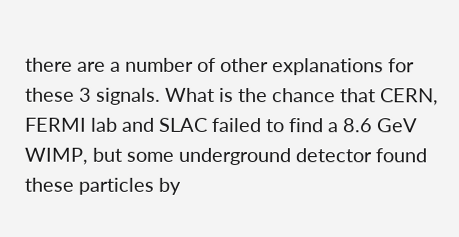there are a number of other explanations for these 3 signals. What is the chance that CERN, FERMI lab and SLAC failed to find a 8.6 GeV WIMP, but some underground detector found these particles by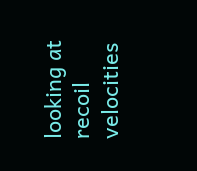looking at recoil velocities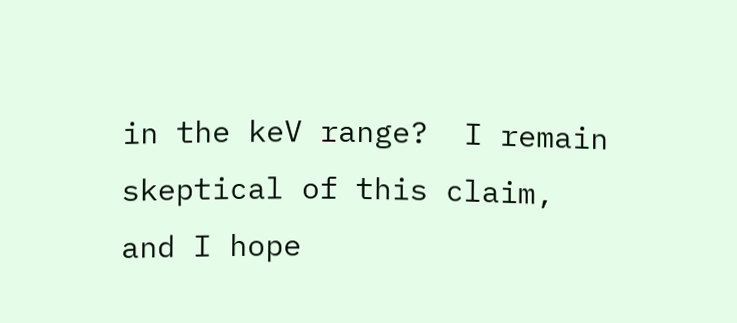in the keV range?  I remain skeptical of this claim, and I hope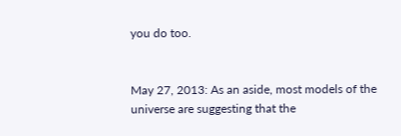you do too.


May 27, 2013: As an aside, most models of the universe are suggesting that the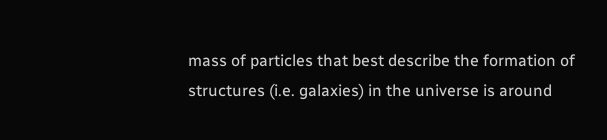mass of particles that best describe the formation of structures (i.e. galaxies) in the universe is around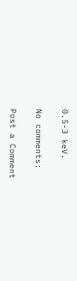0.5-3 keV.

No comments:

Post a Comment